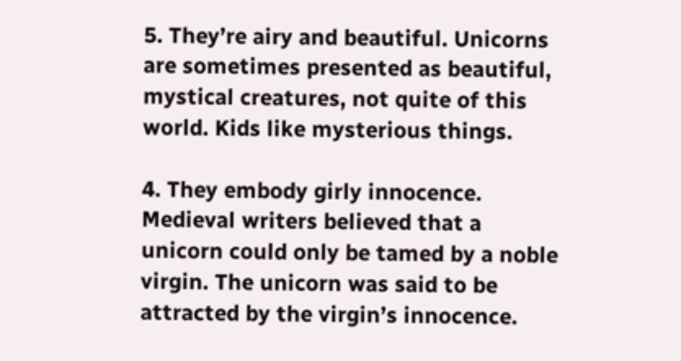5. They’re airy and beautiful. Unicorns are sometimes presented as beautiful, mystical creatures, not quite of this world. Kids like mysterious things.

4. They embody girly innocence. Medieval writers believed that a unicorn could only be tamed by a noble virgin. The unicorn was said to be attracted by the virgin’s innocence.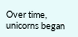Over time, unicorns began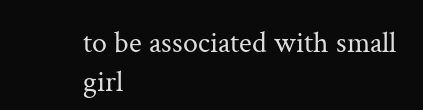to be associated with small girl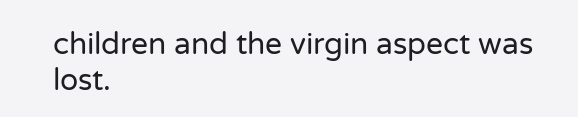children and the virgin aspect was lost.